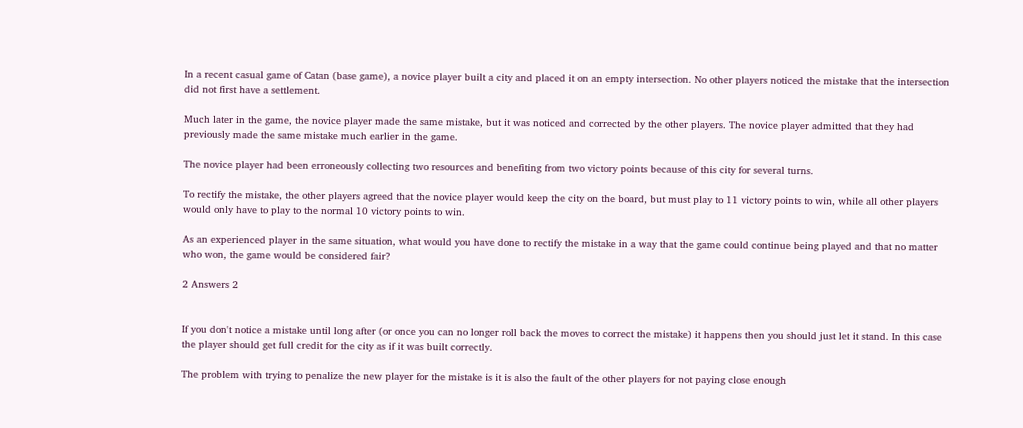In a recent casual game of Catan (base game), a novice player built a city and placed it on an empty intersection. No other players noticed the mistake that the intersection did not first have a settlement.

Much later in the game, the novice player made the same mistake, but it was noticed and corrected by the other players. The novice player admitted that they had previously made the same mistake much earlier in the game.

The novice player had been erroneously collecting two resources and benefiting from two victory points because of this city for several turns.

To rectify the mistake, the other players agreed that the novice player would keep the city on the board, but must play to 11 victory points to win, while all other players would only have to play to the normal 10 victory points to win.

As an experienced player in the same situation, what would you have done to rectify the mistake in a way that the game could continue being played and that no matter who won, the game would be considered fair?

2 Answers 2


If you don't notice a mistake until long after (or once you can no longer roll back the moves to correct the mistake) it happens then you should just let it stand. In this case the player should get full credit for the city as if it was built correctly.

The problem with trying to penalize the new player for the mistake is it is also the fault of the other players for not paying close enough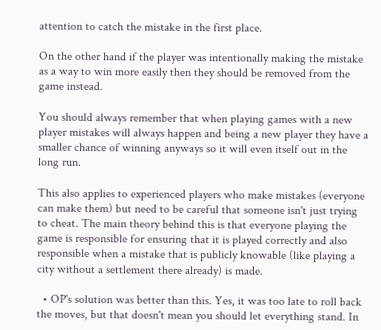attention to catch the mistake in the first place.

On the other hand if the player was intentionally making the mistake as a way to win more easily then they should be removed from the game instead.

You should always remember that when playing games with a new player mistakes will always happen and being a new player they have a smaller chance of winning anyways so it will even itself out in the long run.

This also applies to experienced players who make mistakes (everyone can make them) but need to be careful that someone isn't just trying to cheat. The main theory behind this is that everyone playing the game is responsible for ensuring that it is played correctly and also responsible when a mistake that is publicly knowable (like playing a city without a settlement there already) is made.

  • OP's solution was better than this. Yes, it was too late to roll back the moves, but that doesn't mean you should let everything stand. In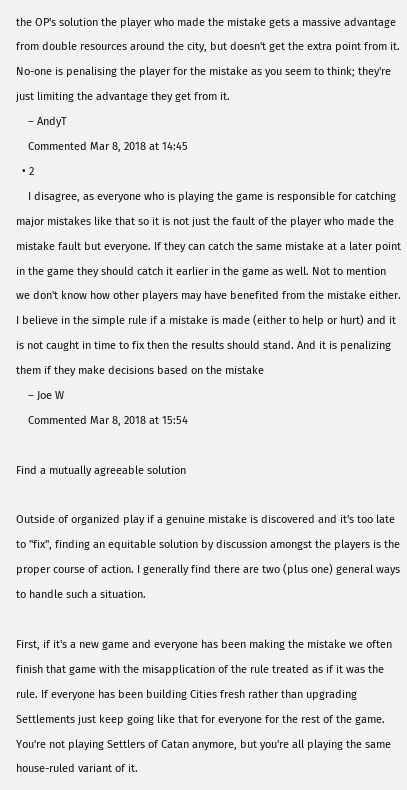the OP's solution the player who made the mistake gets a massive advantage from double resources around the city, but doesn't get the extra point from it. No-one is penalising the player for the mistake as you seem to think; they're just limiting the advantage they get from it.
    – AndyT
    Commented Mar 8, 2018 at 14:45
  • 2
    I disagree, as everyone who is playing the game is responsible for catching major mistakes like that so it is not just the fault of the player who made the mistake fault but everyone. If they can catch the same mistake at a later point in the game they should catch it earlier in the game as well. Not to mention we don't know how other players may have benefited from the mistake either. I believe in the simple rule if a mistake is made (either to help or hurt) and it is not caught in time to fix then the results should stand. And it is penalizing them if they make decisions based on the mistake
    – Joe W
    Commented Mar 8, 2018 at 15:54

Find a mutually agreeable solution

Outside of organized play if a genuine mistake is discovered and it's too late to "fix", finding an equitable solution by discussion amongst the players is the proper course of action. I generally find there are two (plus one) general ways to handle such a situation.

First, if it's a new game and everyone has been making the mistake we often finish that game with the misapplication of the rule treated as if it was the rule. If everyone has been building Cities fresh rather than upgrading Settlements just keep going like that for everyone for the rest of the game. You're not playing Settlers of Catan anymore, but you're all playing the same house-ruled variant of it.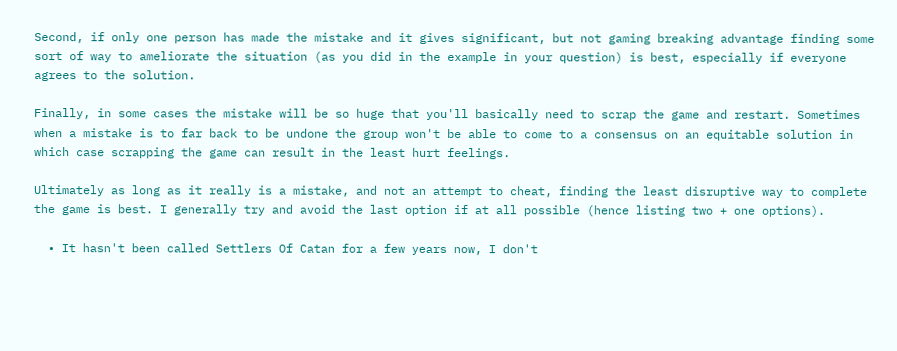Second, if only one person has made the mistake and it gives significant, but not gaming breaking advantage finding some sort of way to ameliorate the situation (as you did in the example in your question) is best, especially if everyone agrees to the solution.

Finally, in some cases the mistake will be so huge that you'll basically need to scrap the game and restart. Sometimes when a mistake is to far back to be undone the group won't be able to come to a consensus on an equitable solution in which case scrapping the game can result in the least hurt feelings.

Ultimately as long as it really is a mistake, and not an attempt to cheat, finding the least disruptive way to complete the game is best. I generally try and avoid the last option if at all possible (hence listing two + one options).

  • It hasn't been called Settlers Of Catan for a few years now, I don't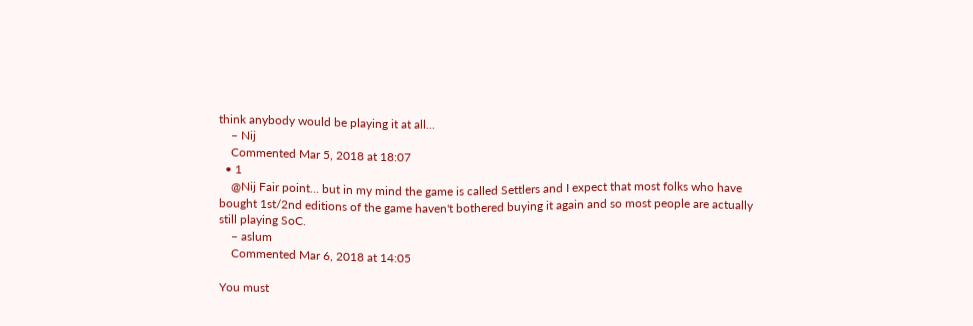think anybody would be playing it at all...
    – Nij
    Commented Mar 5, 2018 at 18:07
  • 1
    @Nij Fair point... but in my mind the game is called Settlers and I expect that most folks who have bought 1st/2nd editions of the game haven't bothered buying it again and so most people are actually still playing SoC.
    – aslum
    Commented Mar 6, 2018 at 14:05

You must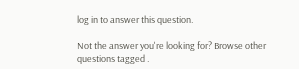log in to answer this question.

Not the answer you're looking for? Browse other questions tagged .